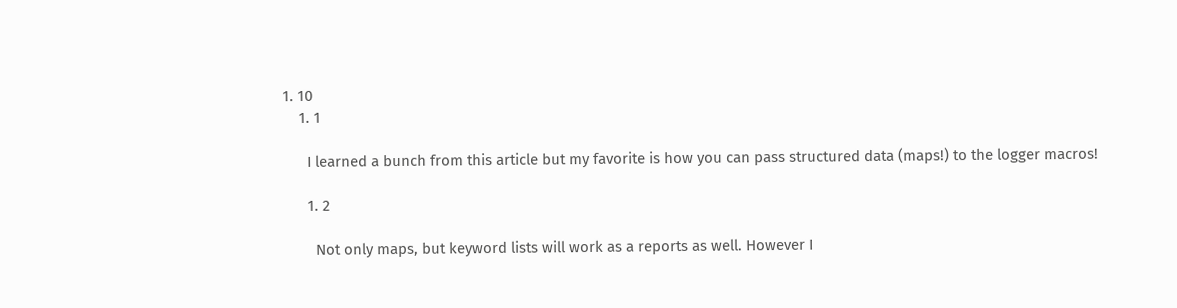1. 10
    1. 1

      I learned a bunch from this article but my favorite is how you can pass structured data (maps!) to the logger macros!

      1. 2

        Not only maps, but keyword lists will work as a reports as well. However I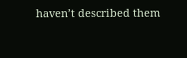haven’t described them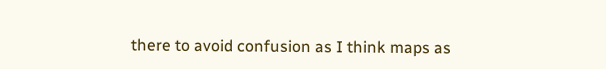there to avoid confusion as I think maps as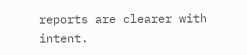reports are clearer with intent.